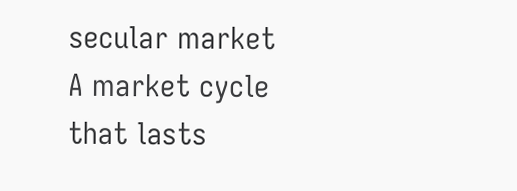secular market
A market cycle that lasts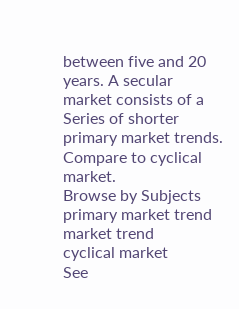between five and 20 years. A secular market consists of a Series of shorter primary market trends. Compare to cyclical market.
Browse by Subjects
primary market trend
market trend
cyclical market
See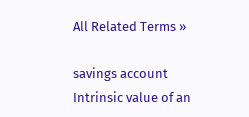All Related Terms »

savings account
Intrinsic value of an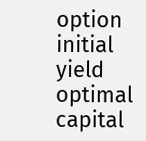option
initial yield
optimal capital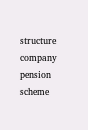structure
company pension scheme